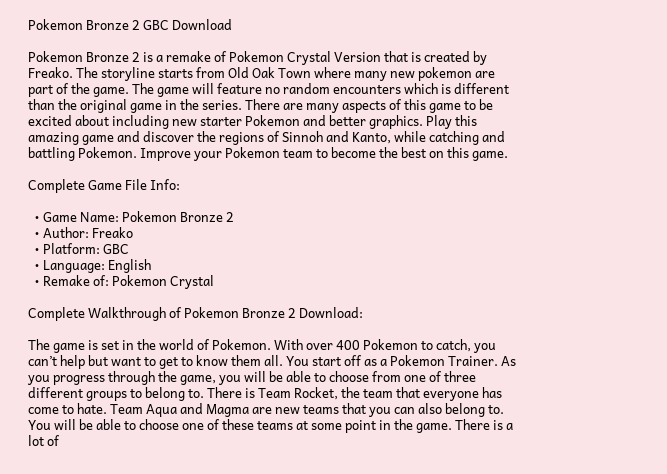Pokemon Bronze 2 GBC Download

Pokemon Bronze 2 is a remake of Pokemon Crystal Version that is created by Freako. The storyline starts from Old Oak Town where many new pokemon are part of the game. The game will feature no random encounters which is different than the original game in the series. There are many aspects of this game to be excited about including new starter Pokemon and better graphics. Play this amazing game and discover the regions of Sinnoh and Kanto, while catching and battling Pokemon. Improve your Pokemon team to become the best on this game.

Complete Game File Info:

  • Game Name: Pokemon Bronze 2
  • Author: Freako
  • Platform: GBC
  • Language: English
  • Remake of: Pokemon Crystal

Complete Walkthrough of Pokemon Bronze 2 Download:

The game is set in the world of Pokemon. With over 400 Pokemon to catch, you can’t help but want to get to know them all. You start off as a Pokemon Trainer. As you progress through the game, you will be able to choose from one of three different groups to belong to. There is Team Rocket, the team that everyone has come to hate. Team Aqua and Magma are new teams that you can also belong to. You will be able to choose one of these teams at some point in the game. There is a lot of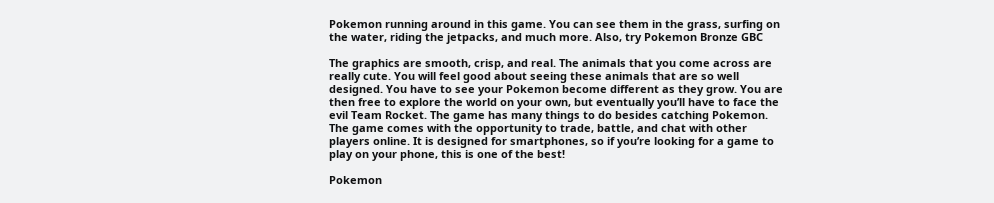Pokemon running around in this game. You can see them in the grass, surfing on the water, riding the jetpacks, and much more. Also, try Pokemon Bronze GBC

The graphics are smooth, crisp, and real. The animals that you come across are really cute. You will feel good about seeing these animals that are so well designed. You have to see your Pokemon become different as they grow. You are then free to explore the world on your own, but eventually you’ll have to face the evil Team Rocket. The game has many things to do besides catching Pokemon. The game comes with the opportunity to trade, battle, and chat with other players online. It is designed for smartphones, so if you’re looking for a game to play on your phone, this is one of the best!

Pokemon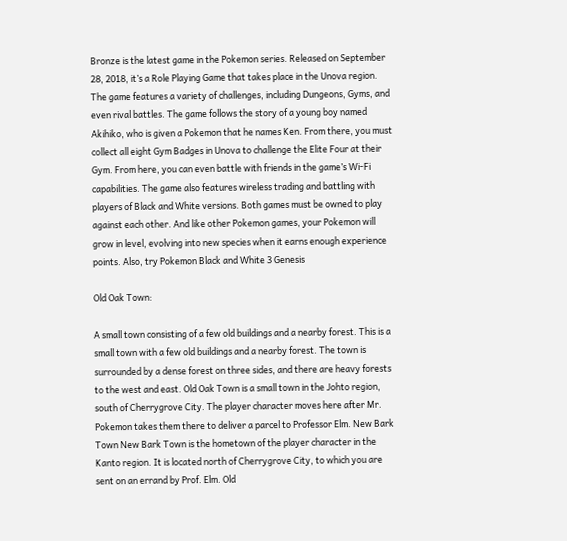Bronze is the latest game in the Pokemon series. Released on September 28, 2018, it’s a Role Playing Game that takes place in the Unova region. The game features a variety of challenges, including Dungeons, Gyms, and even rival battles. The game follows the story of a young boy named Akihiko, who is given a Pokemon that he names Ken. From there, you must collect all eight Gym Badges in Unova to challenge the Elite Four at their Gym. From here, you can even battle with friends in the game’s Wi-Fi capabilities. The game also features wireless trading and battling with players of Black and White versions. Both games must be owned to play against each other. And like other Pokemon games, your Pokemon will grow in level, evolving into new species when it earns enough experience points. Also, try Pokemon Black and White 3 Genesis

Old Oak Town:

A small town consisting of a few old buildings and a nearby forest. This is a small town with a few old buildings and a nearby forest. The town is surrounded by a dense forest on three sides, and there are heavy forests to the west and east. Old Oak Town is a small town in the Johto region, south of Cherrygrove City. The player character moves here after Mr. Pokemon takes them there to deliver a parcel to Professor Elm. New Bark Town New Bark Town is the hometown of the player character in the Kanto region. It is located north of Cherrygrove City, to which you are sent on an errand by Prof. Elm. Old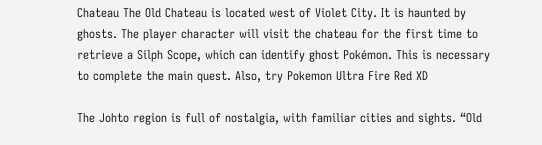Chateau The Old Chateau is located west of Violet City. It is haunted by ghosts. The player character will visit the chateau for the first time to retrieve a Silph Scope, which can identify ghost Pokémon. This is necessary to complete the main quest. Also, try Pokemon Ultra Fire Red XD

The Johto region is full of nostalgia, with familiar cities and sights. “Old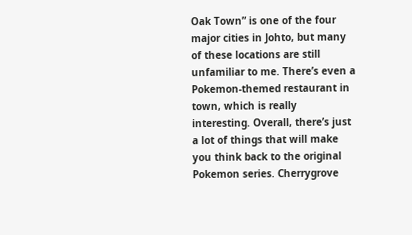Oak Town” is one of the four major cities in Johto, but many of these locations are still unfamiliar to me. There’s even a Pokemon-themed restaurant in town, which is really interesting. Overall, there’s just a lot of things that will make you think back to the original Pokemon series. Cherrygrove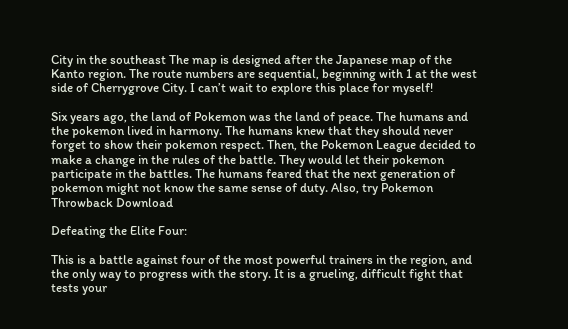City in the southeast The map is designed after the Japanese map of the Kanto region. The route numbers are sequential, beginning with 1 at the west side of Cherrygrove City. I can’t wait to explore this place for myself!

Six years ago, the land of Pokemon was the land of peace. The humans and the pokemon lived in harmony. The humans knew that they should never forget to show their pokemon respect. Then, the Pokemon League decided to make a change in the rules of the battle. They would let their pokemon participate in the battles. The humans feared that the next generation of pokemon might not know the same sense of duty. Also, try Pokemon Throwback Download

Defeating the Elite Four:

This is a battle against four of the most powerful trainers in the region, and the only way to progress with the story. It is a grueling, difficult fight that tests your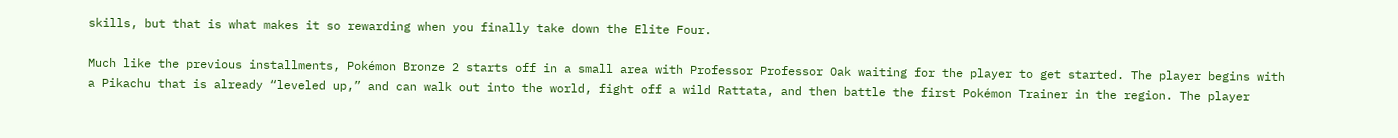skills, but that is what makes it so rewarding when you finally take down the Elite Four.

Much like the previous installments, Pokémon Bronze 2 starts off in a small area with Professor Professor Oak waiting for the player to get started. The player begins with a Pikachu that is already “leveled up,” and can walk out into the world, fight off a wild Rattata, and then battle the first Pokémon Trainer in the region. The player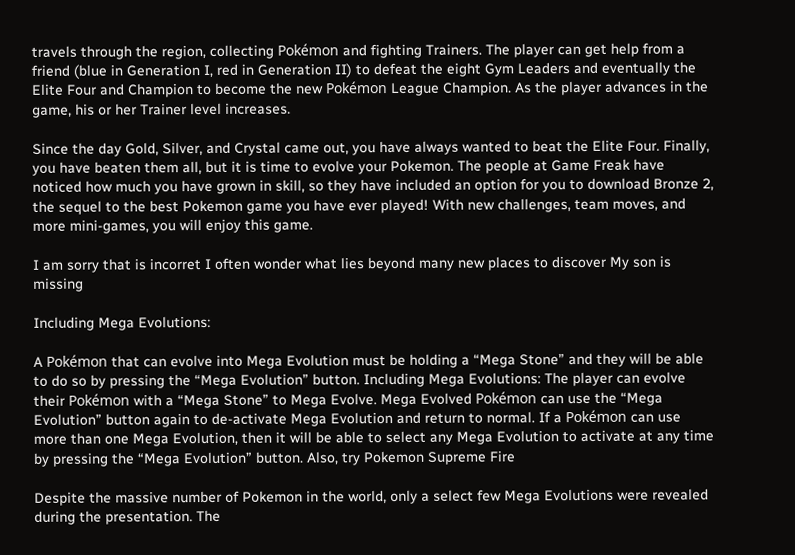travels through the region, collecting Pokémon and fighting Trainers. The player can get help from a friend (blue in Generation I, red in Generation II) to defeat the eight Gym Leaders and eventually the Elite Four and Champion to become the new Pokémon League Champion. As the player advances in the game, his or her Trainer level increases.

Since the day Gold, Silver, and Crystal came out, you have always wanted to beat the Elite Four. Finally, you have beaten them all, but it is time to evolve your Pokemon. The people at Game Freak have noticed how much you have grown in skill, so they have included an option for you to download Bronze 2, the sequel to the best Pokemon game you have ever played! With new challenges, team moves, and more mini-games, you will enjoy this game.

I am sorry that is incorret I often wonder what lies beyond many new places to discover My son is missing

Including Mega Evolutions:

A Pokémon that can evolve into Mega Evolution must be holding a “Mega Stone” and they will be able to do so by pressing the “Mega Evolution” button. Including Mega Evolutions: The player can evolve their Pokémon with a “Mega Stone” to Mega Evolve. Mega Evolved Pokémon can use the “Mega Evolution” button again to de-activate Mega Evolution and return to normal. If a Pokémon can use more than one Mega Evolution, then it will be able to select any Mega Evolution to activate at any time by pressing the “Mega Evolution” button. Also, try Pokemon Supreme Fire

Despite the massive number of Pokemon in the world, only a select few Mega Evolutions were revealed during the presentation. The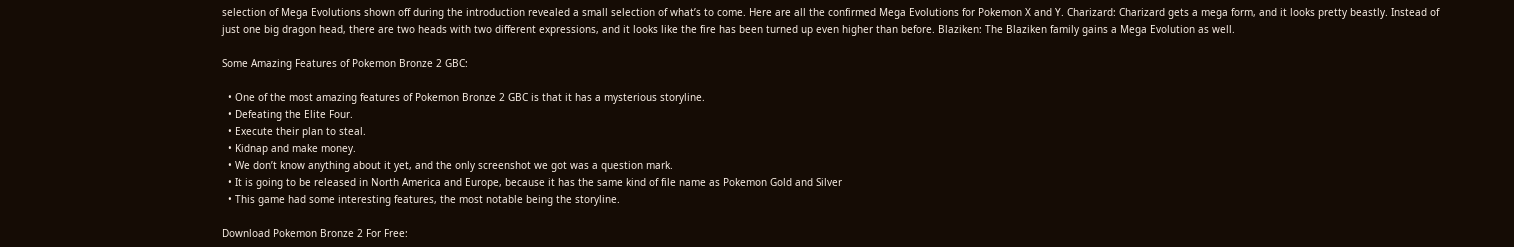selection of Mega Evolutions shown off during the introduction revealed a small selection of what’s to come. Here are all the confirmed Mega Evolutions for Pokemon X and Y. Charizard: Charizard gets a mega form, and it looks pretty beastly. Instead of just one big dragon head, there are two heads with two different expressions, and it looks like the fire has been turned up even higher than before. Blaziken: The Blaziken family gains a Mega Evolution as well.

Some Amazing Features of Pokemon Bronze 2 GBC:

  • One of the most amazing features of Pokemon Bronze 2 GBC is that it has a mysterious storyline.
  • Defeating the Elite Four.
  • Execute their plan to steal.
  • Kidnap and make money.
  • We don’t know anything about it yet, and the only screenshot we got was a question mark.
  • It is going to be released in North America and Europe, because it has the same kind of file name as Pokemon Gold and Silver
  • This game had some interesting features, the most notable being the storyline.

Download Pokemon Bronze 2 For Free: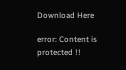Download Here

error: Content is protected !!